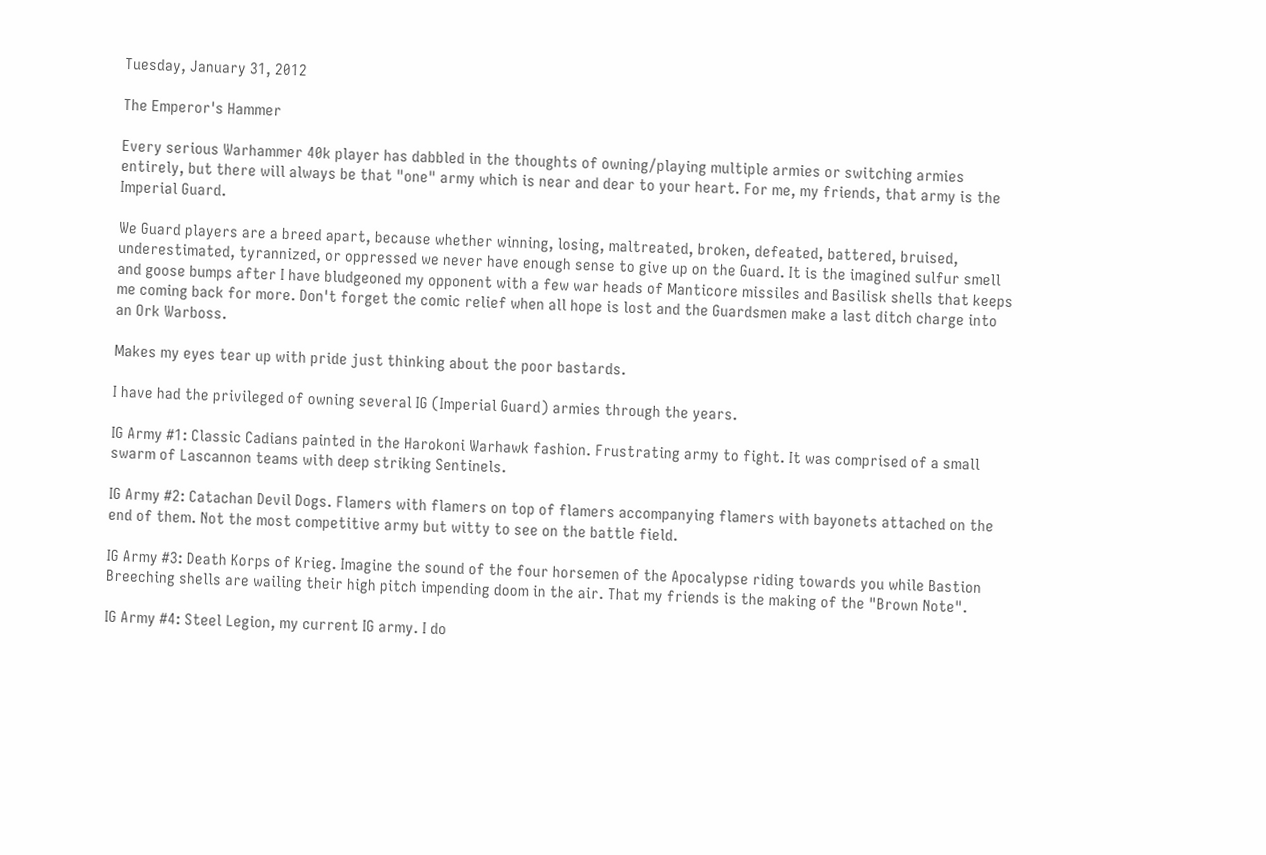Tuesday, January 31, 2012

The Emperor's Hammer

Every serious Warhammer 40k player has dabbled in the thoughts of owning/playing multiple armies or switching armies entirely, but there will always be that "one" army which is near and dear to your heart. For me, my friends, that army is the Imperial Guard.

We Guard players are a breed apart, because whether winning, losing, maltreated, broken, defeated, battered, bruised, underestimated, tyrannized, or oppressed we never have enough sense to give up on the Guard. It is the imagined sulfur smell and goose bumps after I have bludgeoned my opponent with a few war heads of Manticore missiles and Basilisk shells that keeps me coming back for more. Don't forget the comic relief when all hope is lost and the Guardsmen make a last ditch charge into an Ork Warboss.

Makes my eyes tear up with pride just thinking about the poor bastards.

I have had the privileged of owning several IG (Imperial Guard) armies through the years.

IG Army #1: Classic Cadians painted in the Harokoni Warhawk fashion. Frustrating army to fight. It was comprised of a small swarm of Lascannon teams with deep striking Sentinels.

IG Army #2: Catachan Devil Dogs. Flamers with flamers on top of flamers accompanying flamers with bayonets attached on the end of them. Not the most competitive army but witty to see on the battle field.

IG Army #3: Death Korps of Krieg. Imagine the sound of the four horsemen of the Apocalypse riding towards you while Bastion Breeching shells are wailing their high pitch impending doom in the air. That my friends is the making of the "Brown Note".

IG Army #4: Steel Legion, my current IG army. I do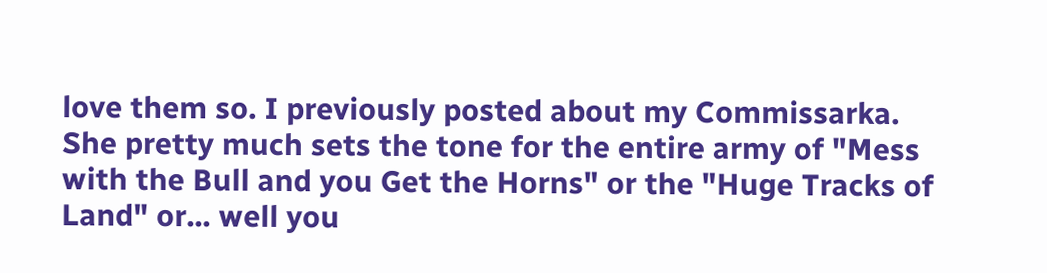love them so. I previously posted about my Commissarka. She pretty much sets the tone for the entire army of "Mess with the Bull and you Get the Horns" or the "Huge Tracks of Land" or... well you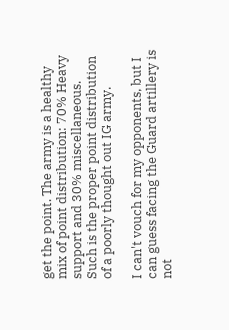get the point. The army is a healthy mix of point distribution: 70% Heavy support and 30% miscellaneous. Such is the proper point distribution of a poorly thought out IG army.

I can't vouch for my opponents, but I can guess facing the Guard artillery is not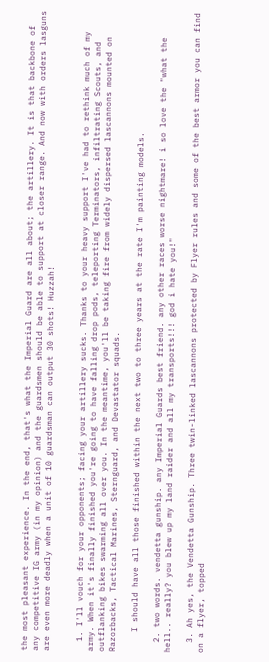the most pleasant experience. In the end, that's what the Imperial Guard are all about; the artillery. It is that backbone of any competitive IG army (in my opinion) and the guardsmen should be able to support at closer range. And now with orders lasguns are even more deadly when a unit of 10 guardsman can output 30 shots! Huzzah!


  1. I'll vouch for your opponents; facing your artillery sucks. Thanks to your heavy support I've had to rethink much of my army. When it's finally finished you're going to have falling drop pods, teleporting Terminators, infiltrating Scouts, and outflanking bikes swarming all over you. In the meantime, you'll be taking fire from widely dispersed lascannons mounted on Razorbacks, Tactical Marines, Sternguard, and Devastator squads.

    I should have all those finished within the next two to three years at the rate I'm painting models.

  2. two words. vendetta gunship. any Imperial Guards best friend. any other races worse nightmare! i so love the "what the hell.. really? you blew up my land raider and all my transports!!! god i hate you!"

  3. Ah yes, the Vendetta Gunship. Three twin-linked lascannons protected by Flyer rules and some of the best armor you can find on a flyer, topped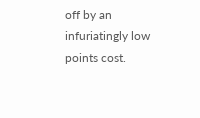off by an infuriatingly low points cost.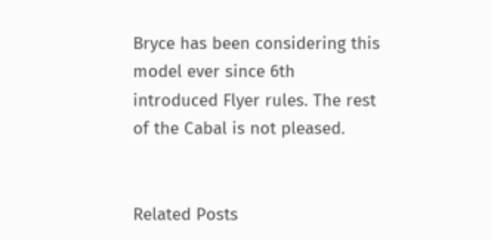Bryce has been considering this model ever since 6th introduced Flyer rules. The rest of the Cabal is not pleased.


Related Posts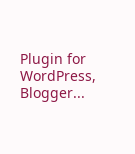Plugin for WordPress, Blogger...